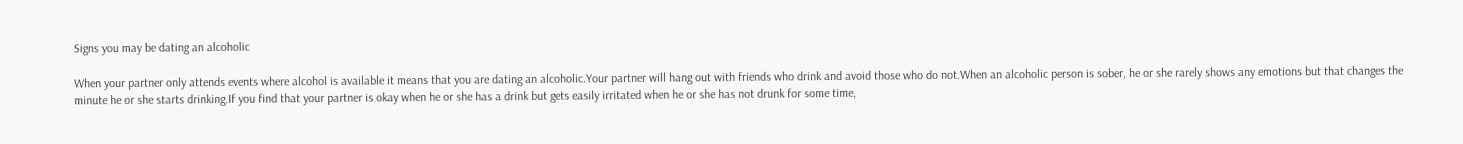Signs you may be dating an alcoholic

When your partner only attends events where alcohol is available it means that you are dating an alcoholic.Your partner will hang out with friends who drink and avoid those who do not.When an alcoholic person is sober, he or she rarely shows any emotions but that changes the minute he or she starts drinking.If you find that your partner is okay when he or she has a drink but gets easily irritated when he or she has not drunk for some time,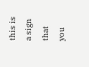this is a sign that you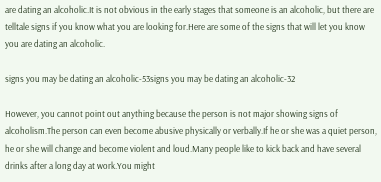are dating an alcoholic.It is not obvious in the early stages that someone is an alcoholic, but there are telltale signs if you know what you are looking for.Here are some of the signs that will let you know you are dating an alcoholic.

signs you may be dating an alcoholic-53signs you may be dating an alcoholic-32

However, you cannot point out anything because the person is not major showing signs of alcoholism.The person can even become abusive physically or verbally.If he or she was a quiet person, he or she will change and become violent and loud.Many people like to kick back and have several drinks after a long day at work.You might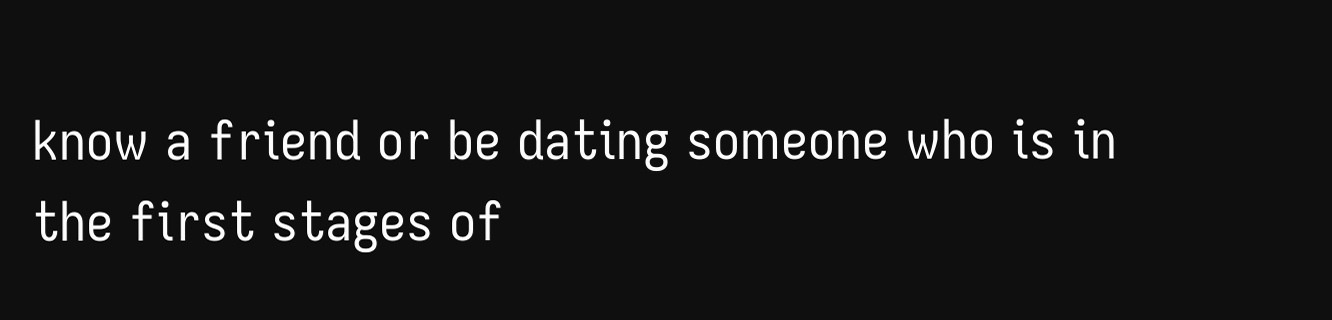know a friend or be dating someone who is in the first stages of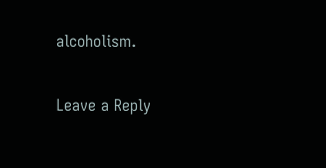alcoholism.

Leave a Reply